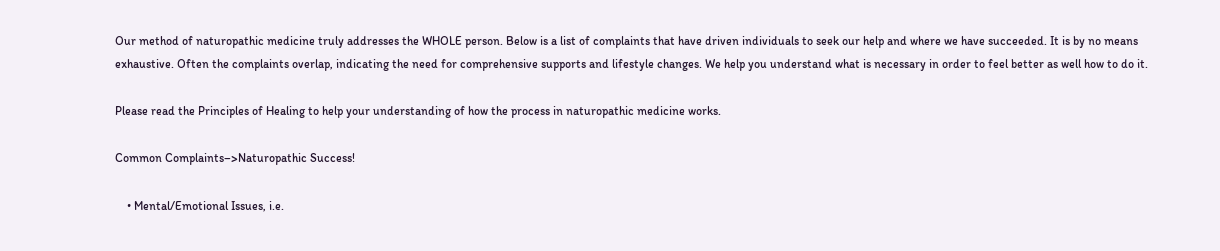Our method of naturopathic medicine truly addresses the WHOLE person. Below is a list of complaints that have driven individuals to seek our help and where we have succeeded. It is by no means exhaustive. Often the complaints overlap, indicating the need for comprehensive supports and lifestyle changes. We help you understand what is necessary in order to feel better as well how to do it.

Please read the Principles of Healing to help your understanding of how the process in naturopathic medicine works.

Common Complaints–>Naturopathic Success!

    • Mental/Emotional Issues, i.e.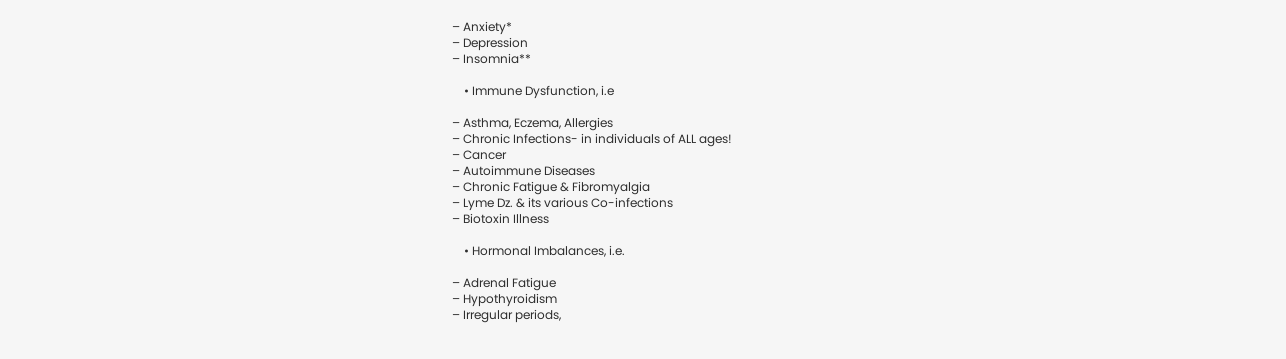– Anxiety*
– Depression
– Insomnia**

    • Immune Dysfunction, i.e

– Asthma, Eczema, Allergies
– Chronic Infections- in individuals of ALL ages!
– Cancer
– Autoimmune Diseases
– Chronic Fatigue & Fibromyalgia
– Lyme Dz. & its various Co-infections
– Biotoxin Illness

    • Hormonal Imbalances, i.e.

– Adrenal Fatigue
– Hypothyroidism
– Irregular periods,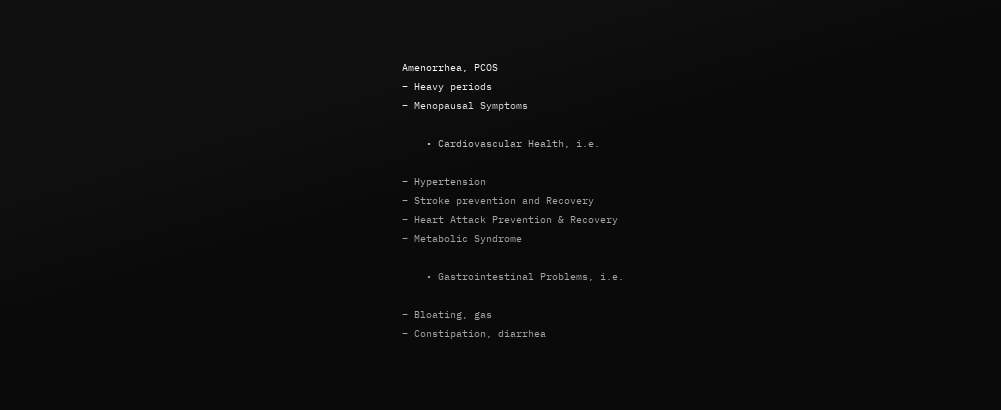Amenorrhea, PCOS
– Heavy periods
– Menopausal Symptoms

    • Cardiovascular Health, i.e.

– Hypertension
– Stroke prevention and Recovery
– Heart Attack Prevention & Recovery
– Metabolic Syndrome

    • Gastrointestinal Problems, i.e.

– Bloating, gas
– Constipation, diarrhea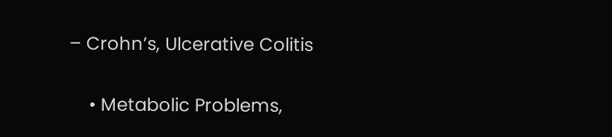– Crohn’s, Ulcerative Colitis

    • Metabolic Problems,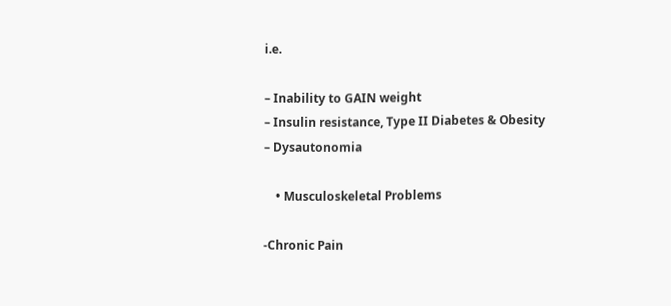i.e.

– Inability to GAIN weight
– Insulin resistance, Type II Diabetes & Obesity
– Dysautonomia

    • Musculoskeletal Problems

-Chronic Pain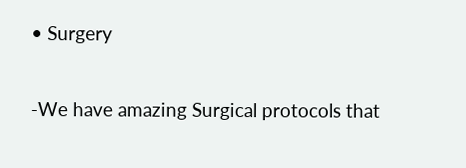• Surgery

-We have amazing Surgical protocols that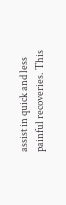assist in quick and less painful recoveries. This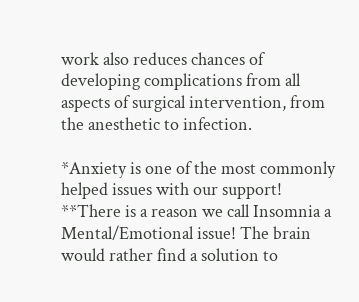work also reduces chances of developing complications from all aspects of surgical intervention, from the anesthetic to infection.

*Anxiety is one of the most commonly helped issues with our support!
**There is a reason we call Insomnia a Mental/Emotional issue! The brain would rather find a solution to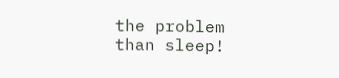the problem than sleep!